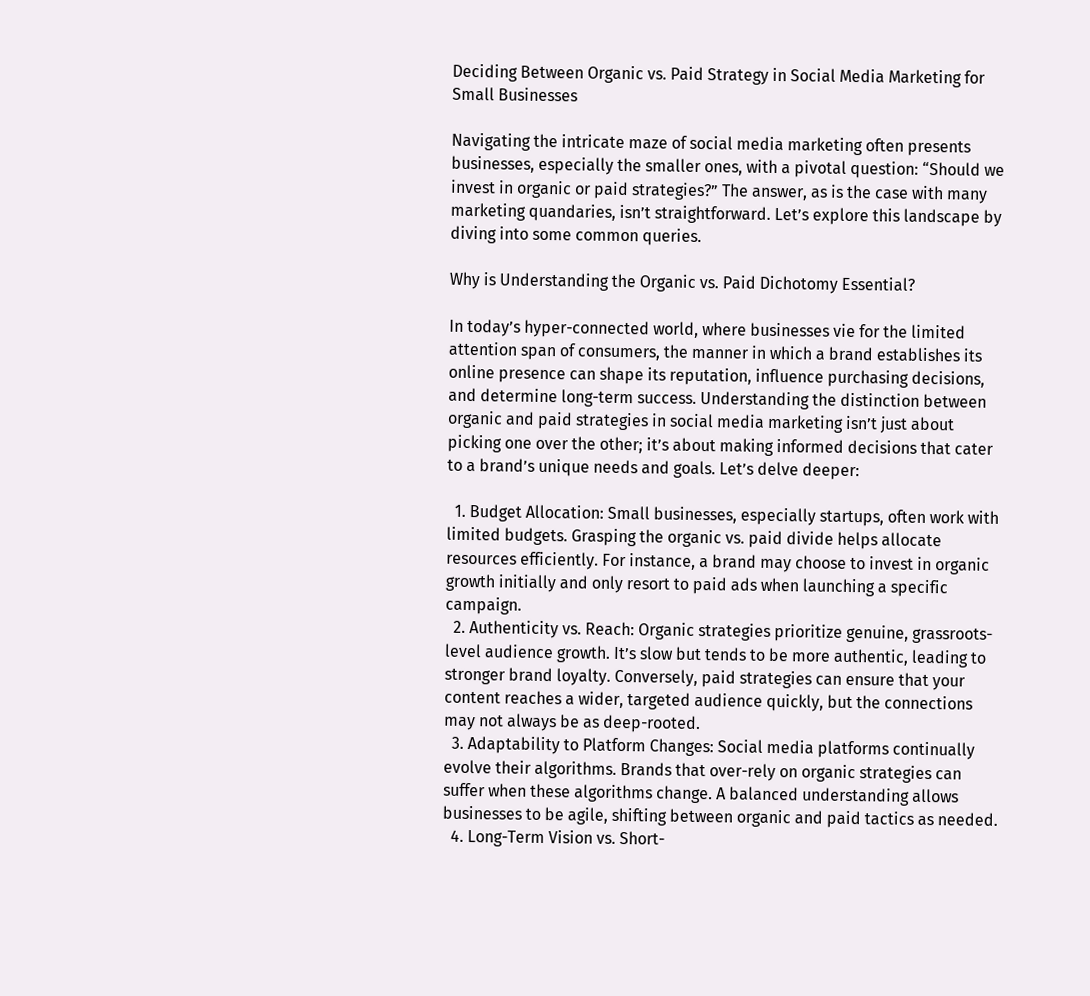Deciding Between Organic vs. Paid Strategy in Social Media Marketing for Small Businesses

Navigating the intricate maze of social media marketing often presents businesses, especially the smaller ones, with a pivotal question: “Should we invest in organic or paid strategies?” The answer, as is the case with many marketing quandaries, isn’t straightforward. Let’s explore this landscape by diving into some common queries.

Why is Understanding the Organic vs. Paid Dichotomy Essential?

In today’s hyper-connected world, where businesses vie for the limited attention span of consumers, the manner in which a brand establishes its online presence can shape its reputation, influence purchasing decisions, and determine long-term success. Understanding the distinction between organic and paid strategies in social media marketing isn’t just about picking one over the other; it’s about making informed decisions that cater to a brand’s unique needs and goals. Let’s delve deeper:

  1. Budget Allocation: Small businesses, especially startups, often work with limited budgets. Grasping the organic vs. paid divide helps allocate resources efficiently. For instance, a brand may choose to invest in organic growth initially and only resort to paid ads when launching a specific campaign.
  2. Authenticity vs. Reach: Organic strategies prioritize genuine, grassroots-level audience growth. It’s slow but tends to be more authentic, leading to stronger brand loyalty. Conversely, paid strategies can ensure that your content reaches a wider, targeted audience quickly, but the connections may not always be as deep-rooted.
  3. Adaptability to Platform Changes: Social media platforms continually evolve their algorithms. Brands that over-rely on organic strategies can suffer when these algorithms change. A balanced understanding allows businesses to be agile, shifting between organic and paid tactics as needed.
  4. Long-Term Vision vs. Short-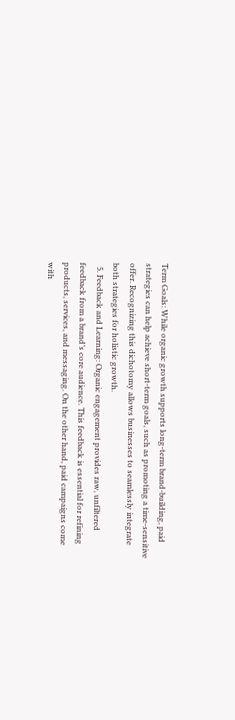Term Goals: While organic growth supports long-term brand-building, paid strategies can help achieve short-term goals, such as promoting a time-sensitive offer. Recognizing this dichotomy allows businesses to seamlessly integrate both strategies for holistic growth.
  5. Feedback and Learning: Organic engagement provides raw, unfiltered feedback from a brand’s core audience. This feedback is essential for refining products, services, and messaging. On the other hand, paid campaigns come with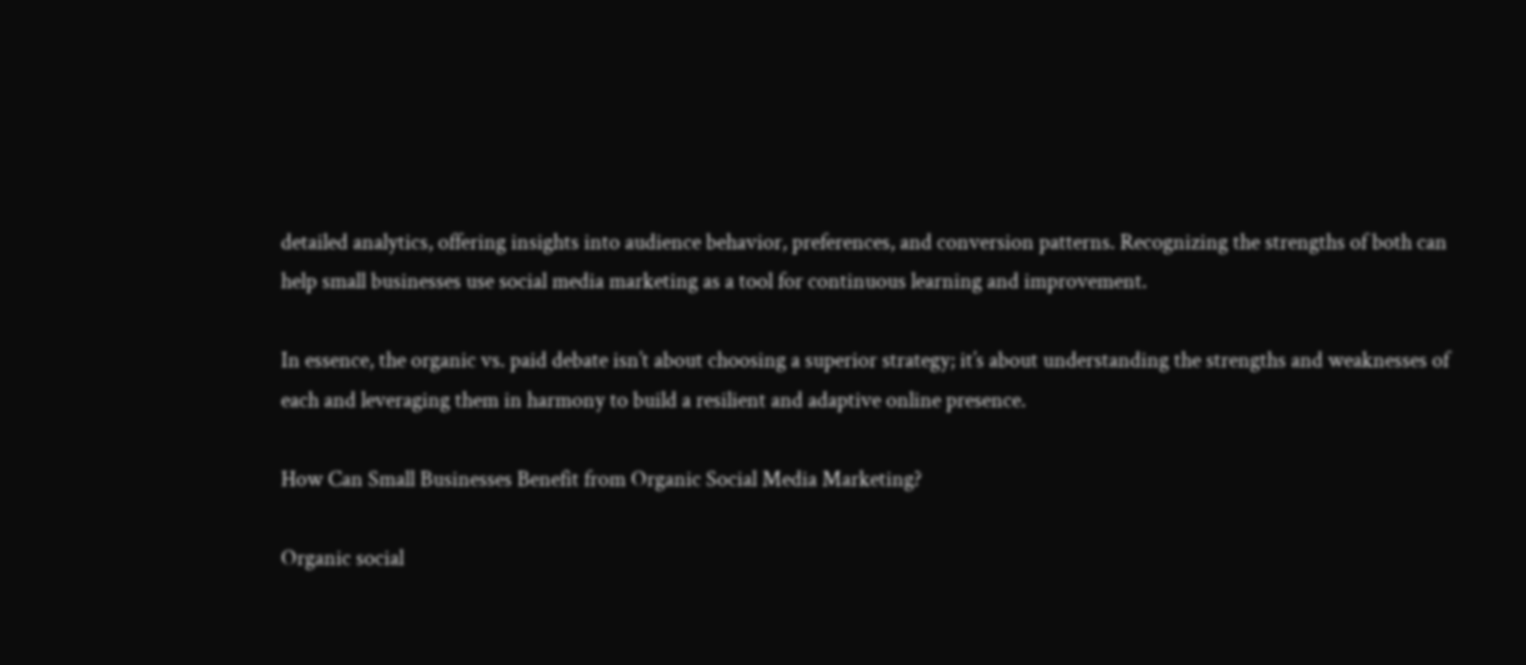detailed analytics, offering insights into audience behavior, preferences, and conversion patterns. Recognizing the strengths of both can help small businesses use social media marketing as a tool for continuous learning and improvement.

In essence, the organic vs. paid debate isn’t about choosing a superior strategy; it’s about understanding the strengths and weaknesses of each and leveraging them in harmony to build a resilient and adaptive online presence.

How Can Small Businesses Benefit from Organic Social Media Marketing?

Organic social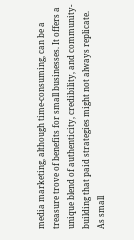media marketing, although time-consuming, can be a treasure trove of benefits for small businesses. It offers a unique blend of authenticity, credibility, and community-building that paid strategies might not always replicate. As small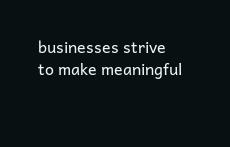businesses strive to make meaningful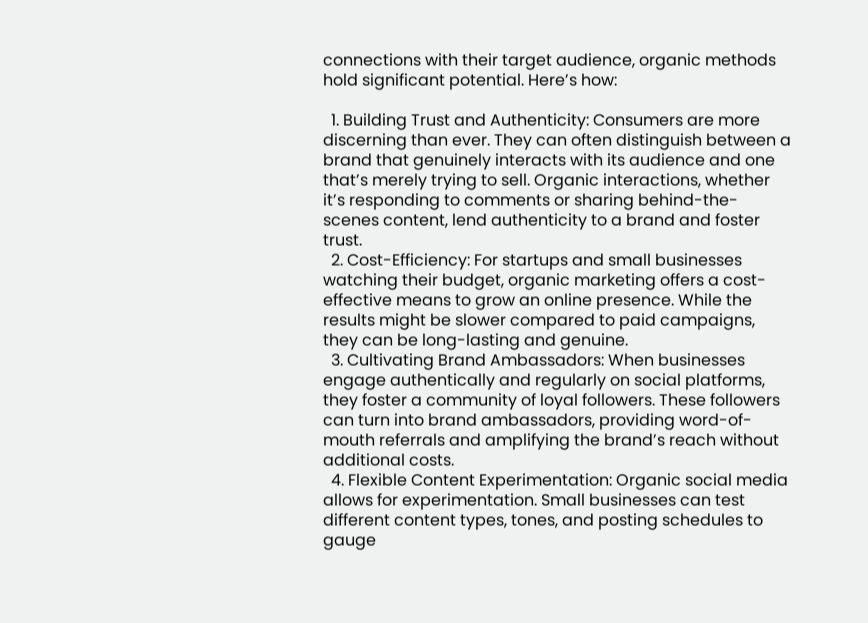connections with their target audience, organic methods hold significant potential. Here’s how:

  1. Building Trust and Authenticity: Consumers are more discerning than ever. They can often distinguish between a brand that genuinely interacts with its audience and one that’s merely trying to sell. Organic interactions, whether it’s responding to comments or sharing behind-the-scenes content, lend authenticity to a brand and foster trust.
  2. Cost-Efficiency: For startups and small businesses watching their budget, organic marketing offers a cost-effective means to grow an online presence. While the results might be slower compared to paid campaigns, they can be long-lasting and genuine.
  3. Cultivating Brand Ambassadors: When businesses engage authentically and regularly on social platforms, they foster a community of loyal followers. These followers can turn into brand ambassadors, providing word-of-mouth referrals and amplifying the brand’s reach without additional costs.
  4. Flexible Content Experimentation: Organic social media allows for experimentation. Small businesses can test different content types, tones, and posting schedules to gauge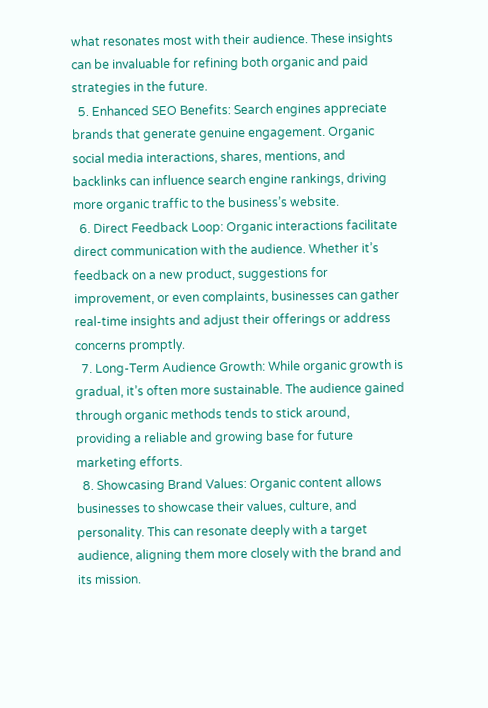what resonates most with their audience. These insights can be invaluable for refining both organic and paid strategies in the future.
  5. Enhanced SEO Benefits: Search engines appreciate brands that generate genuine engagement. Organic social media interactions, shares, mentions, and backlinks can influence search engine rankings, driving more organic traffic to the business’s website.
  6. Direct Feedback Loop: Organic interactions facilitate direct communication with the audience. Whether it’s feedback on a new product, suggestions for improvement, or even complaints, businesses can gather real-time insights and adjust their offerings or address concerns promptly.
  7. Long-Term Audience Growth: While organic growth is gradual, it’s often more sustainable. The audience gained through organic methods tends to stick around, providing a reliable and growing base for future marketing efforts.
  8. Showcasing Brand Values: Organic content allows businesses to showcase their values, culture, and personality. This can resonate deeply with a target audience, aligning them more closely with the brand and its mission.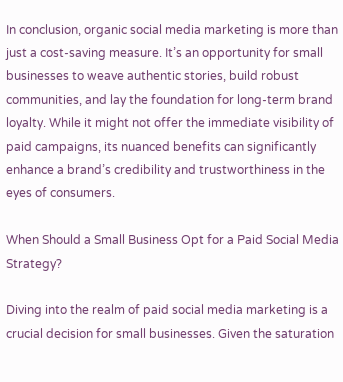In conclusion, organic social media marketing is more than just a cost-saving measure. It’s an opportunity for small businesses to weave authentic stories, build robust communities, and lay the foundation for long-term brand loyalty. While it might not offer the immediate visibility of paid campaigns, its nuanced benefits can significantly enhance a brand’s credibility and trustworthiness in the eyes of consumers.

When Should a Small Business Opt for a Paid Social Media Strategy?

Diving into the realm of paid social media marketing is a crucial decision for small businesses. Given the saturation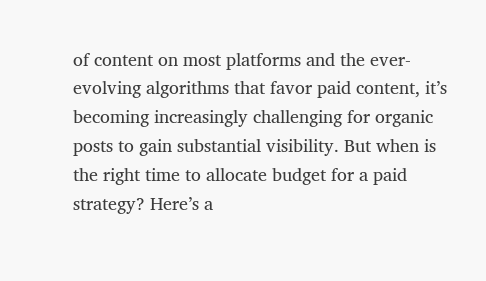of content on most platforms and the ever-evolving algorithms that favor paid content, it’s becoming increasingly challenging for organic posts to gain substantial visibility. But when is the right time to allocate budget for a paid strategy? Here’s a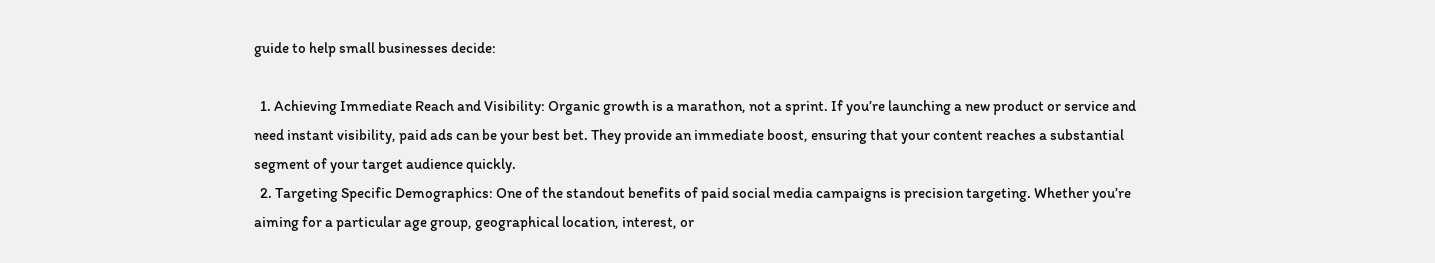guide to help small businesses decide:

  1. Achieving Immediate Reach and Visibility: Organic growth is a marathon, not a sprint. If you’re launching a new product or service and need instant visibility, paid ads can be your best bet. They provide an immediate boost, ensuring that your content reaches a substantial segment of your target audience quickly.
  2. Targeting Specific Demographics: One of the standout benefits of paid social media campaigns is precision targeting. Whether you’re aiming for a particular age group, geographical location, interest, or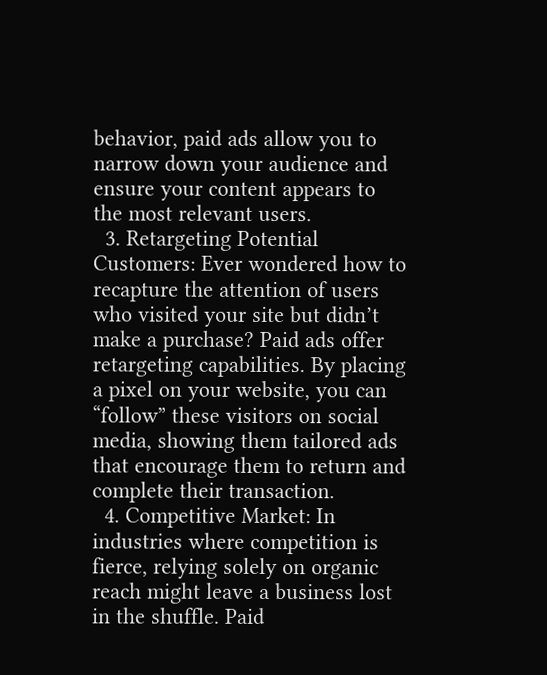behavior, paid ads allow you to narrow down your audience and ensure your content appears to the most relevant users.
  3. Retargeting Potential Customers: Ever wondered how to recapture the attention of users who visited your site but didn’t make a purchase? Paid ads offer retargeting capabilities. By placing a pixel on your website, you can “follow” these visitors on social media, showing them tailored ads that encourage them to return and complete their transaction.
  4. Competitive Market: In industries where competition is fierce, relying solely on organic reach might leave a business lost in the shuffle. Paid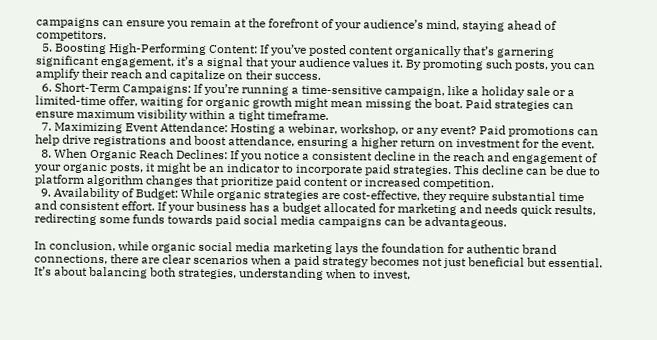campaigns can ensure you remain at the forefront of your audience’s mind, staying ahead of competitors.
  5. Boosting High-Performing Content: If you’ve posted content organically that’s garnering significant engagement, it’s a signal that your audience values it. By promoting such posts, you can amplify their reach and capitalize on their success.
  6. Short-Term Campaigns: If you’re running a time-sensitive campaign, like a holiday sale or a limited-time offer, waiting for organic growth might mean missing the boat. Paid strategies can ensure maximum visibility within a tight timeframe.
  7. Maximizing Event Attendance: Hosting a webinar, workshop, or any event? Paid promotions can help drive registrations and boost attendance, ensuring a higher return on investment for the event.
  8. When Organic Reach Declines: If you notice a consistent decline in the reach and engagement of your organic posts, it might be an indicator to incorporate paid strategies. This decline can be due to platform algorithm changes that prioritize paid content or increased competition.
  9. Availability of Budget: While organic strategies are cost-effective, they require substantial time and consistent effort. If your business has a budget allocated for marketing and needs quick results, redirecting some funds towards paid social media campaigns can be advantageous.

In conclusion, while organic social media marketing lays the foundation for authentic brand connections, there are clear scenarios when a paid strategy becomes not just beneficial but essential. It’s about balancing both strategies, understanding when to invest,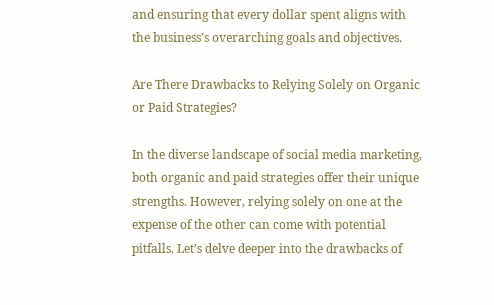and ensuring that every dollar spent aligns with the business’s overarching goals and objectives.

Are There Drawbacks to Relying Solely on Organic or Paid Strategies?

In the diverse landscape of social media marketing, both organic and paid strategies offer their unique strengths. However, relying solely on one at the expense of the other can come with potential pitfalls. Let’s delve deeper into the drawbacks of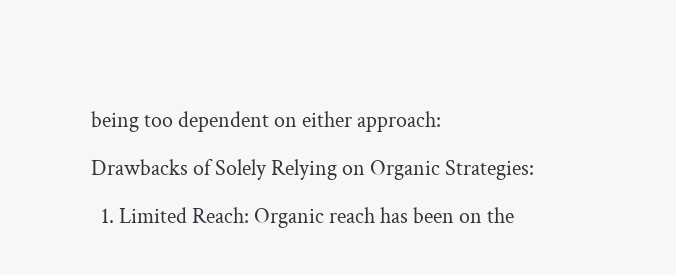being too dependent on either approach:

Drawbacks of Solely Relying on Organic Strategies:

  1. Limited Reach: Organic reach has been on the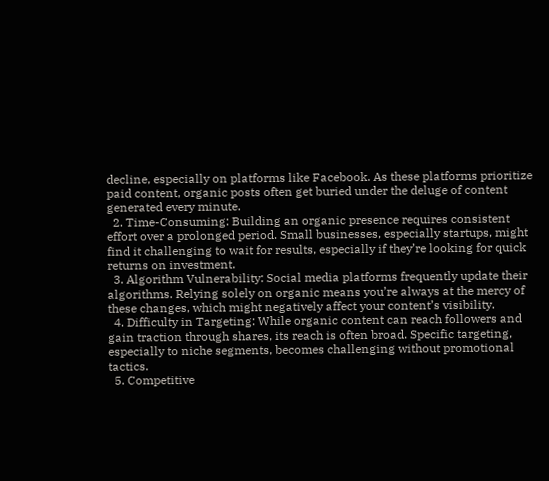decline, especially on platforms like Facebook. As these platforms prioritize paid content, organic posts often get buried under the deluge of content generated every minute.
  2. Time-Consuming: Building an organic presence requires consistent effort over a prolonged period. Small businesses, especially startups, might find it challenging to wait for results, especially if they’re looking for quick returns on investment.
  3. Algorithm Vulnerability: Social media platforms frequently update their algorithms. Relying solely on organic means you’re always at the mercy of these changes, which might negatively affect your content’s visibility.
  4. Difficulty in Targeting: While organic content can reach followers and gain traction through shares, its reach is often broad. Specific targeting, especially to niche segments, becomes challenging without promotional tactics.
  5. Competitive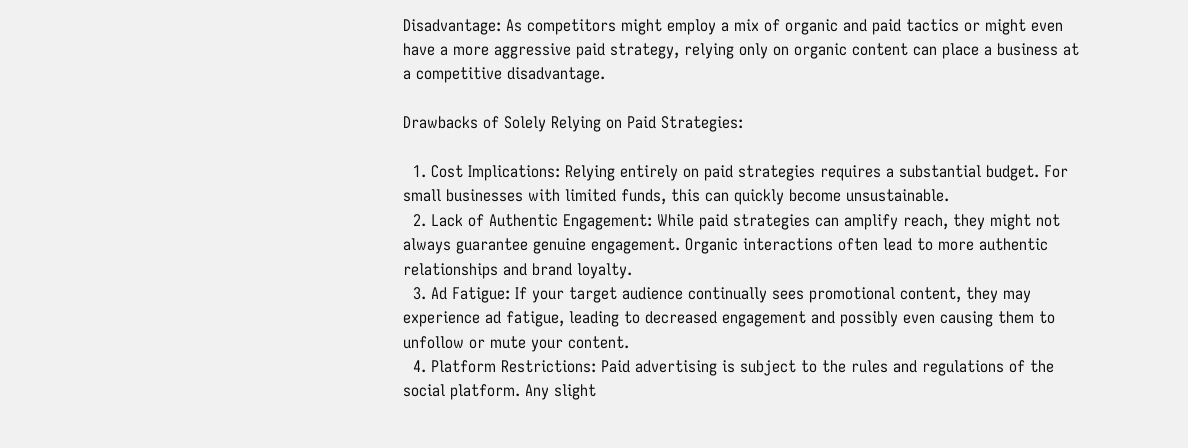Disadvantage: As competitors might employ a mix of organic and paid tactics or might even have a more aggressive paid strategy, relying only on organic content can place a business at a competitive disadvantage.

Drawbacks of Solely Relying on Paid Strategies:

  1. Cost Implications: Relying entirely on paid strategies requires a substantial budget. For small businesses with limited funds, this can quickly become unsustainable.
  2. Lack of Authentic Engagement: While paid strategies can amplify reach, they might not always guarantee genuine engagement. Organic interactions often lead to more authentic relationships and brand loyalty.
  3. Ad Fatigue: If your target audience continually sees promotional content, they may experience ad fatigue, leading to decreased engagement and possibly even causing them to unfollow or mute your content.
  4. Platform Restrictions: Paid advertising is subject to the rules and regulations of the social platform. Any slight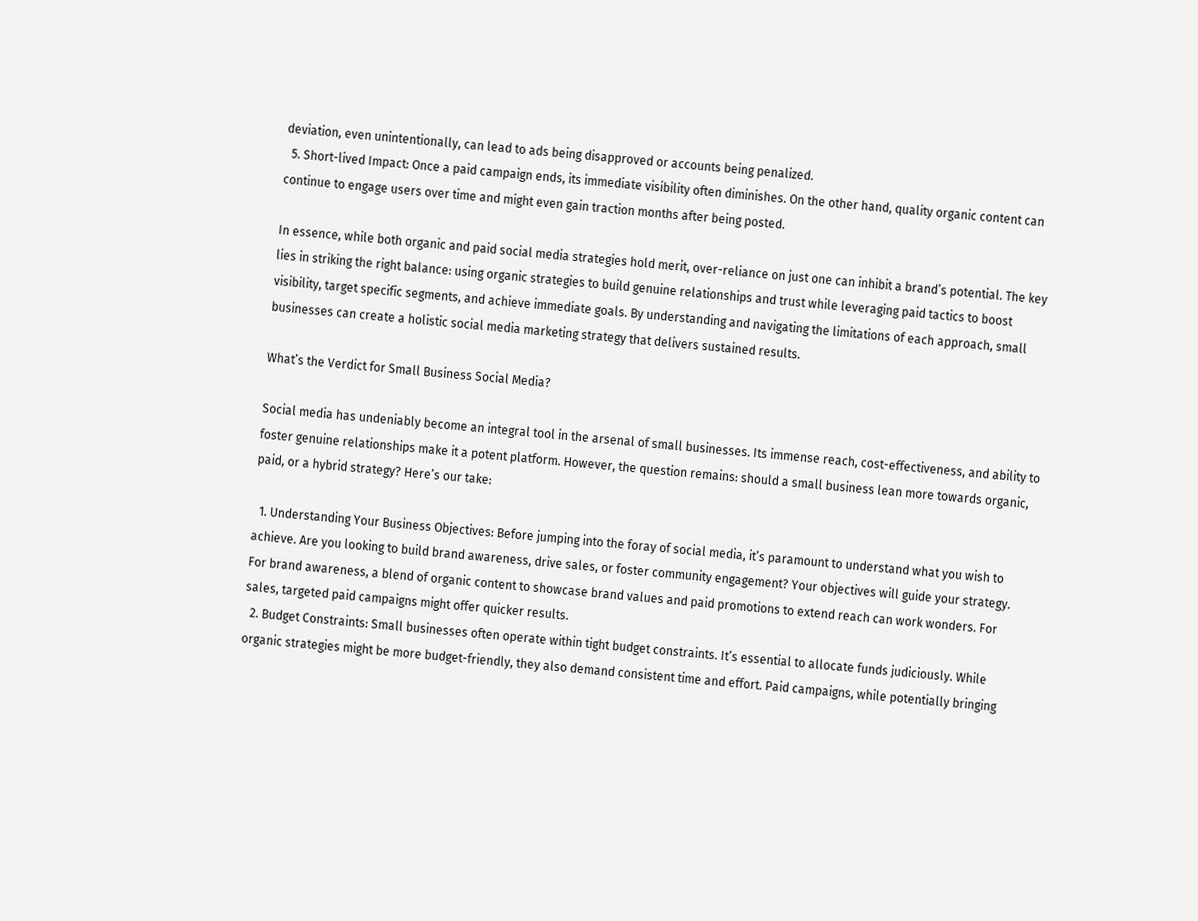deviation, even unintentionally, can lead to ads being disapproved or accounts being penalized.
  5. Short-lived Impact: Once a paid campaign ends, its immediate visibility often diminishes. On the other hand, quality organic content can continue to engage users over time and might even gain traction months after being posted.

In essence, while both organic and paid social media strategies hold merit, over-reliance on just one can inhibit a brand’s potential. The key lies in striking the right balance: using organic strategies to build genuine relationships and trust while leveraging paid tactics to boost visibility, target specific segments, and achieve immediate goals. By understanding and navigating the limitations of each approach, small businesses can create a holistic social media marketing strategy that delivers sustained results.

What’s the Verdict for Small Business Social Media?

Social media has undeniably become an integral tool in the arsenal of small businesses. Its immense reach, cost-effectiveness, and ability to foster genuine relationships make it a potent platform. However, the question remains: should a small business lean more towards organic, paid, or a hybrid strategy? Here’s our take:

  1. Understanding Your Business Objectives: Before jumping into the foray of social media, it’s paramount to understand what you wish to achieve. Are you looking to build brand awareness, drive sales, or foster community engagement? Your objectives will guide your strategy. For brand awareness, a blend of organic content to showcase brand values and paid promotions to extend reach can work wonders. For sales, targeted paid campaigns might offer quicker results.
  2. Budget Constraints: Small businesses often operate within tight budget constraints. It’s essential to allocate funds judiciously. While organic strategies might be more budget-friendly, they also demand consistent time and effort. Paid campaigns, while potentially bringing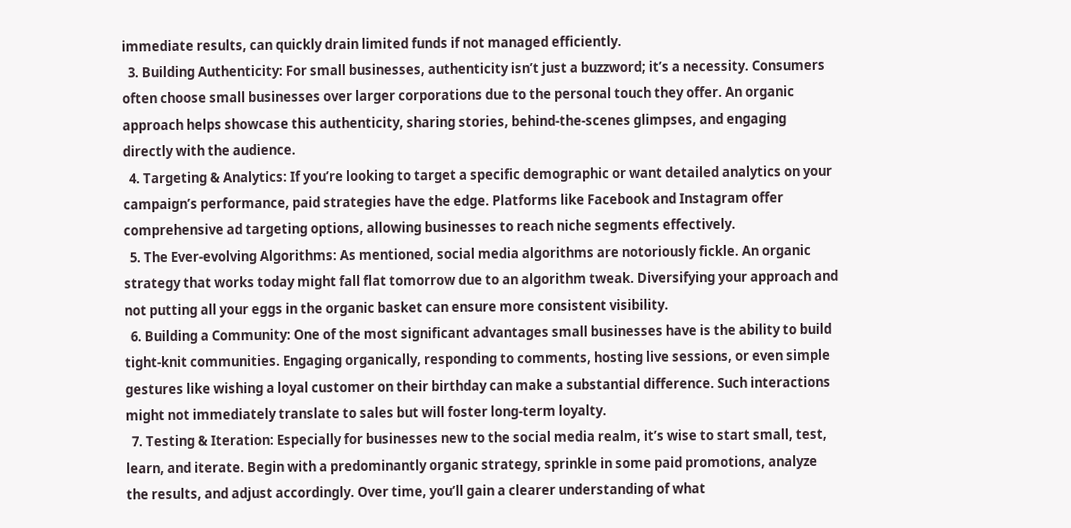immediate results, can quickly drain limited funds if not managed efficiently.
  3. Building Authenticity: For small businesses, authenticity isn’t just a buzzword; it’s a necessity. Consumers often choose small businesses over larger corporations due to the personal touch they offer. An organic approach helps showcase this authenticity, sharing stories, behind-the-scenes glimpses, and engaging directly with the audience.
  4. Targeting & Analytics: If you’re looking to target a specific demographic or want detailed analytics on your campaign’s performance, paid strategies have the edge. Platforms like Facebook and Instagram offer comprehensive ad targeting options, allowing businesses to reach niche segments effectively.
  5. The Ever-evolving Algorithms: As mentioned, social media algorithms are notoriously fickle. An organic strategy that works today might fall flat tomorrow due to an algorithm tweak. Diversifying your approach and not putting all your eggs in the organic basket can ensure more consistent visibility.
  6. Building a Community: One of the most significant advantages small businesses have is the ability to build tight-knit communities. Engaging organically, responding to comments, hosting live sessions, or even simple gestures like wishing a loyal customer on their birthday can make a substantial difference. Such interactions might not immediately translate to sales but will foster long-term loyalty.
  7. Testing & Iteration: Especially for businesses new to the social media realm, it’s wise to start small, test, learn, and iterate. Begin with a predominantly organic strategy, sprinkle in some paid promotions, analyze the results, and adjust accordingly. Over time, you’ll gain a clearer understanding of what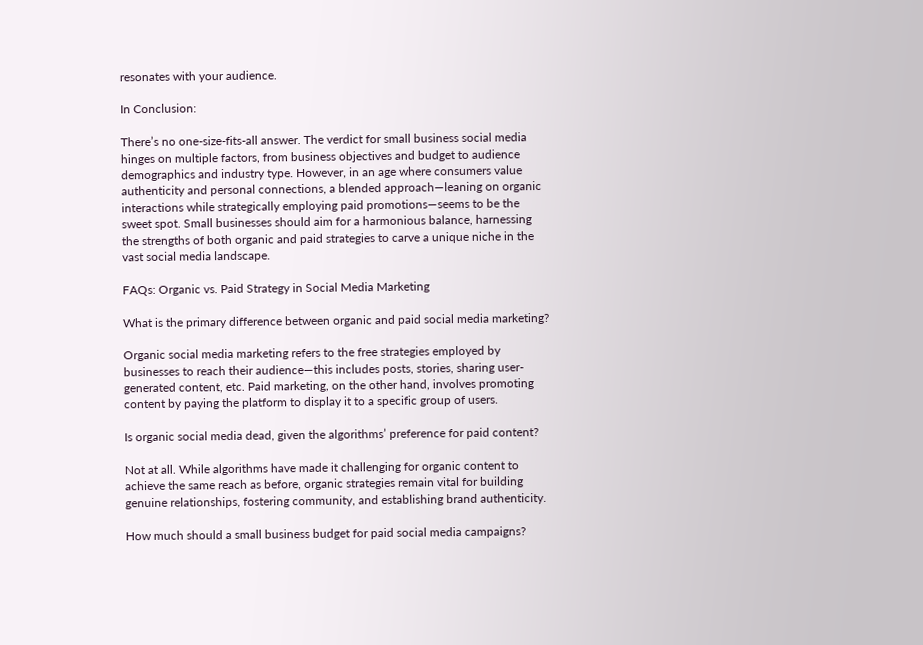resonates with your audience.

In Conclusion:

There’s no one-size-fits-all answer. The verdict for small business social media hinges on multiple factors, from business objectives and budget to audience demographics and industry type. However, in an age where consumers value authenticity and personal connections, a blended approach—leaning on organic interactions while strategically employing paid promotions—seems to be the sweet spot. Small businesses should aim for a harmonious balance, harnessing the strengths of both organic and paid strategies to carve a unique niche in the vast social media landscape.

FAQs: Organic vs. Paid Strategy in Social Media Marketing

What is the primary difference between organic and paid social media marketing?

Organic social media marketing refers to the free strategies employed by businesses to reach their audience—this includes posts, stories, sharing user-generated content, etc. Paid marketing, on the other hand, involves promoting content by paying the platform to display it to a specific group of users.

Is organic social media dead, given the algorithms’ preference for paid content?

Not at all. While algorithms have made it challenging for organic content to achieve the same reach as before, organic strategies remain vital for building genuine relationships, fostering community, and establishing brand authenticity.

How much should a small business budget for paid social media campaigns?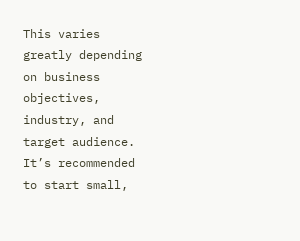This varies greatly depending on business objectives, industry, and target audience. It’s recommended to start small,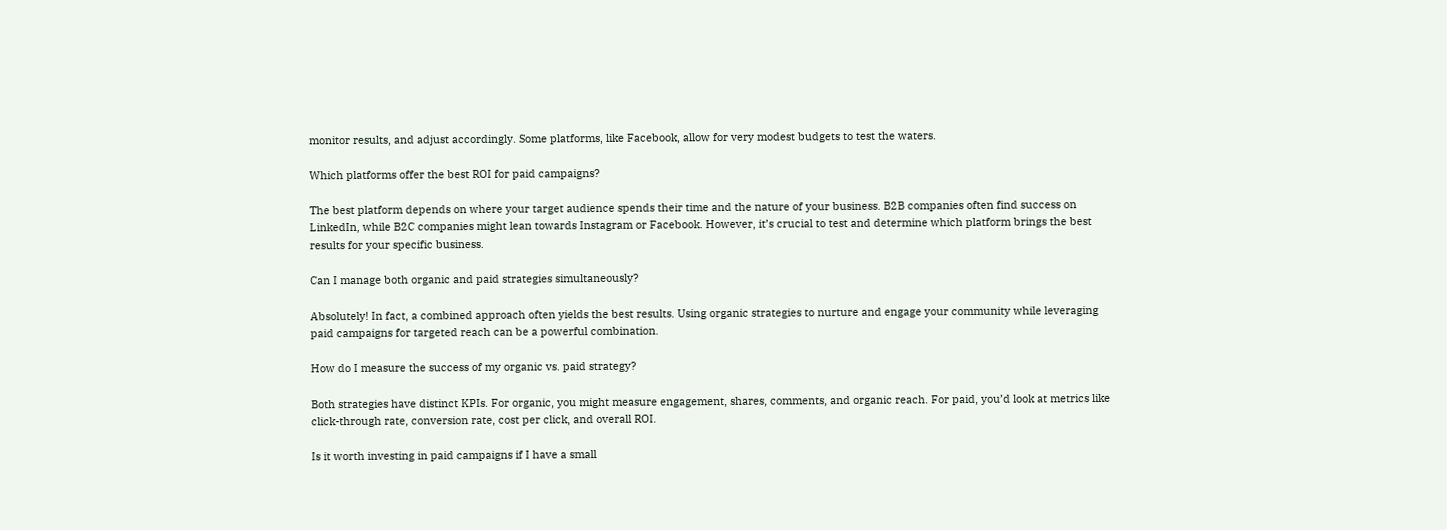monitor results, and adjust accordingly. Some platforms, like Facebook, allow for very modest budgets to test the waters.

Which platforms offer the best ROI for paid campaigns?

The best platform depends on where your target audience spends their time and the nature of your business. B2B companies often find success on LinkedIn, while B2C companies might lean towards Instagram or Facebook. However, it’s crucial to test and determine which platform brings the best results for your specific business.

Can I manage both organic and paid strategies simultaneously?

Absolutely! In fact, a combined approach often yields the best results. Using organic strategies to nurture and engage your community while leveraging paid campaigns for targeted reach can be a powerful combination.

How do I measure the success of my organic vs. paid strategy?

Both strategies have distinct KPIs. For organic, you might measure engagement, shares, comments, and organic reach. For paid, you’d look at metrics like click-through rate, conversion rate, cost per click, and overall ROI.

Is it worth investing in paid campaigns if I have a small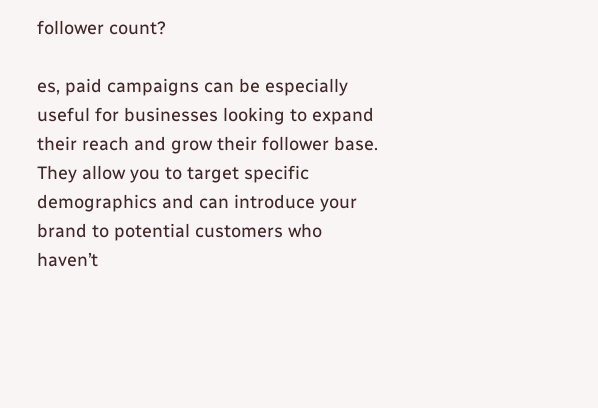follower count?

es, paid campaigns can be especially useful for businesses looking to expand their reach and grow their follower base. They allow you to target specific demographics and can introduce your brand to potential customers who haven’t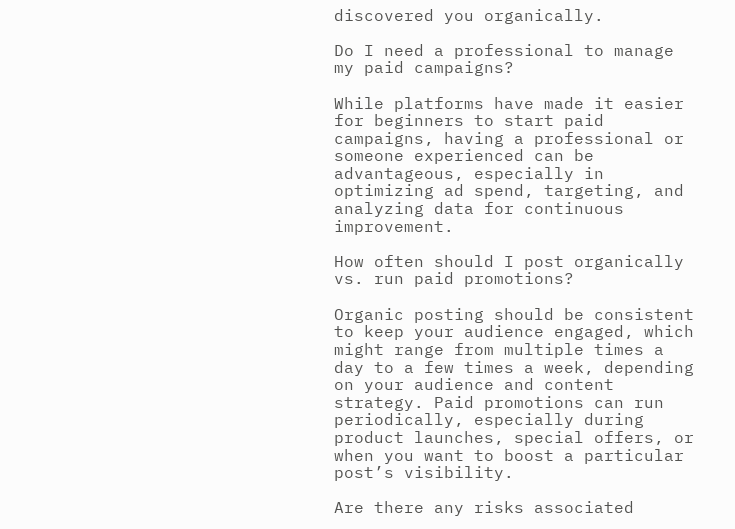discovered you organically.

Do I need a professional to manage my paid campaigns?

While platforms have made it easier for beginners to start paid campaigns, having a professional or someone experienced can be advantageous, especially in optimizing ad spend, targeting, and analyzing data for continuous improvement.

How often should I post organically vs. run paid promotions?

Organic posting should be consistent to keep your audience engaged, which might range from multiple times a day to a few times a week, depending on your audience and content strategy. Paid promotions can run periodically, especially during product launches, special offers, or when you want to boost a particular post’s visibility.

Are there any risks associated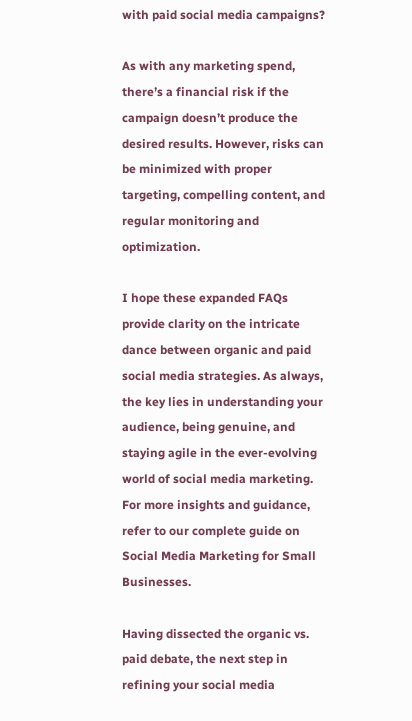with paid social media campaigns?

As with any marketing spend, there’s a financial risk if the campaign doesn’t produce the desired results. However, risks can be minimized with proper targeting, compelling content, and regular monitoring and optimization.

I hope these expanded FAQs provide clarity on the intricate dance between organic and paid social media strategies. As always, the key lies in understanding your audience, being genuine, and staying agile in the ever-evolving world of social media marketing. For more insights and guidance, refer to our complete guide on Social Media Marketing for Small Businesses.

Having dissected the organic vs. paid debate, the next step in refining your social media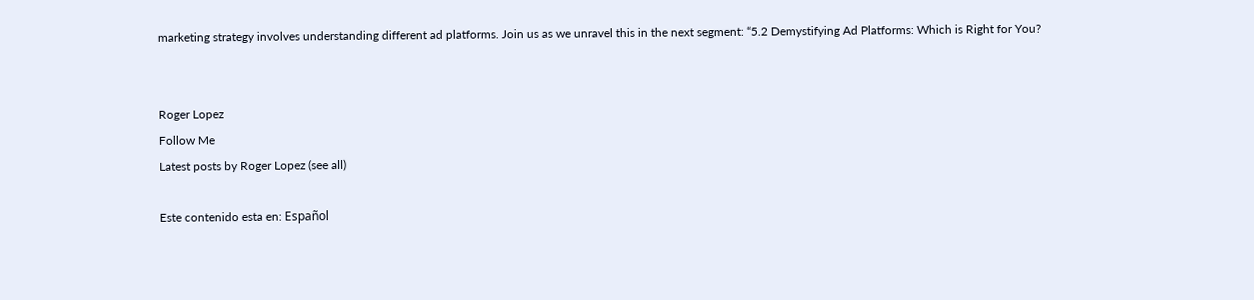marketing strategy involves understanding different ad platforms. Join us as we unravel this in the next segment: “5.2 Demystifying Ad Platforms: Which is Right for You?


Roger Lopez
Follow Me
Latest posts by Roger Lopez (see all)

Este contenido esta en: Español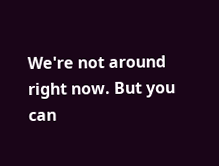We're not around right now. But you can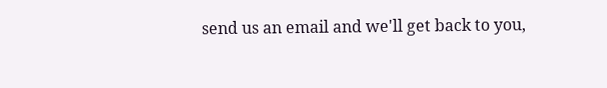send us an email and we'll get back to you,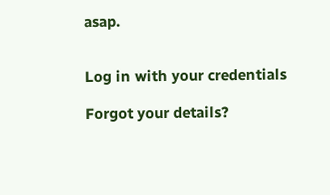asap.


Log in with your credentials

Forgot your details?